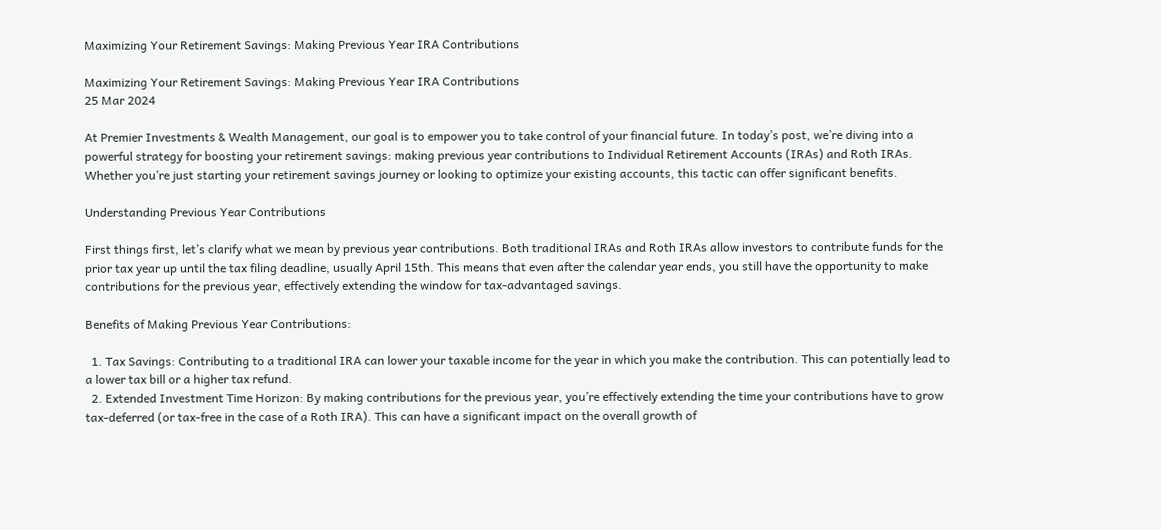Maximizing Your Retirement Savings: Making Previous Year IRA Contributions

Maximizing Your Retirement Savings: Making Previous Year IRA Contributions
25 Mar 2024

At Premier Investments & Wealth Management, our goal is to empower you to take control of your financial future. In today’s post, we’re diving into a powerful strategy for boosting your retirement savings: making previous year contributions to Individual Retirement Accounts (IRAs) and Roth IRAs. Whether you’re just starting your retirement savings journey or looking to optimize your existing accounts, this tactic can offer significant benefits.

Understanding Previous Year Contributions

First things first, let’s clarify what we mean by previous year contributions. Both traditional IRAs and Roth IRAs allow investors to contribute funds for the prior tax year up until the tax filing deadline, usually April 15th. This means that even after the calendar year ends, you still have the opportunity to make contributions for the previous year, effectively extending the window for tax-advantaged savings.

Benefits of Making Previous Year Contributions:

  1. Tax Savings: Contributing to a traditional IRA can lower your taxable income for the year in which you make the contribution. This can potentially lead to a lower tax bill or a higher tax refund.
  2. Extended Investment Time Horizon: By making contributions for the previous year, you’re effectively extending the time your contributions have to grow tax-deferred (or tax-free in the case of a Roth IRA). This can have a significant impact on the overall growth of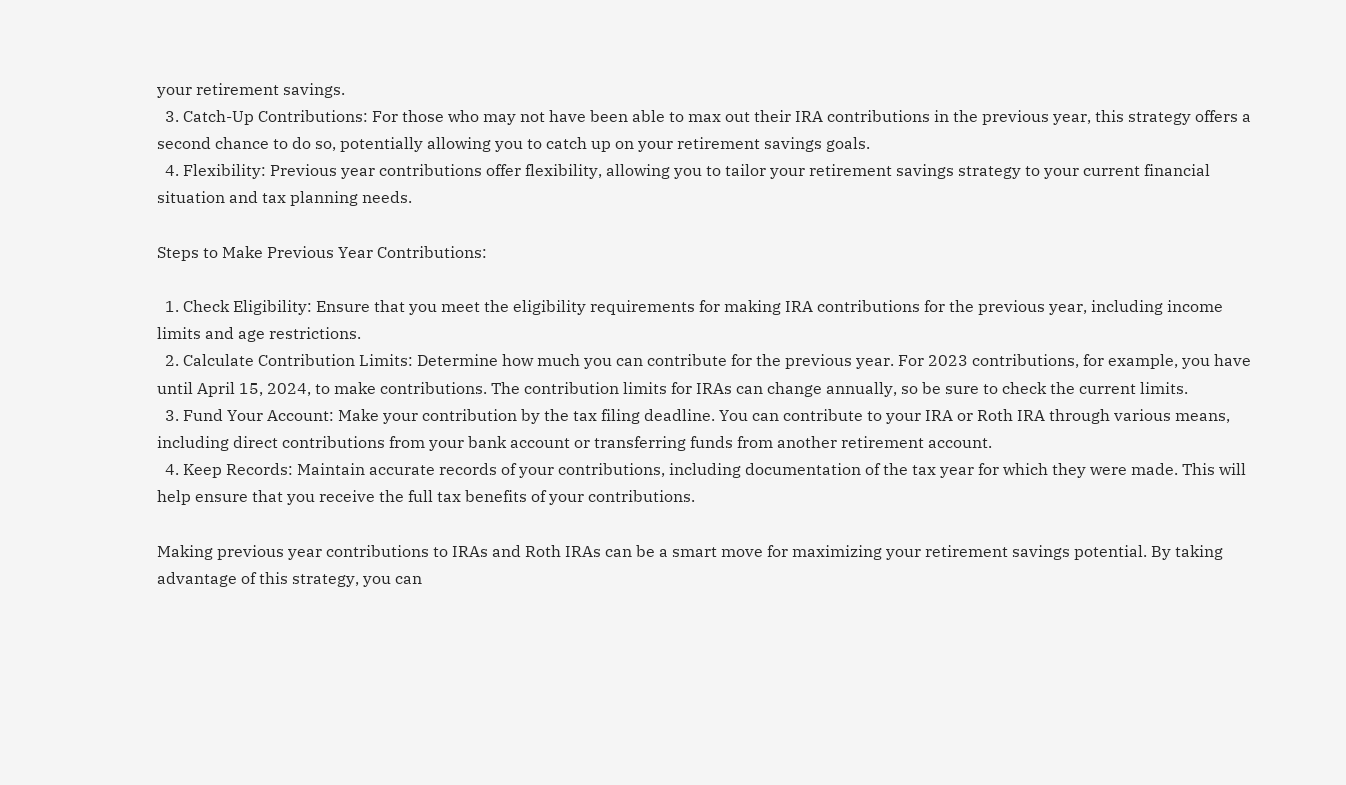your retirement savings.
  3. Catch-Up Contributions: For those who may not have been able to max out their IRA contributions in the previous year, this strategy offers a second chance to do so, potentially allowing you to catch up on your retirement savings goals.
  4. Flexibility: Previous year contributions offer flexibility, allowing you to tailor your retirement savings strategy to your current financial situation and tax planning needs.

Steps to Make Previous Year Contributions:

  1. Check Eligibility: Ensure that you meet the eligibility requirements for making IRA contributions for the previous year, including income limits and age restrictions.
  2. Calculate Contribution Limits: Determine how much you can contribute for the previous year. For 2023 contributions, for example, you have until April 15, 2024, to make contributions. The contribution limits for IRAs can change annually, so be sure to check the current limits.
  3. Fund Your Account: Make your contribution by the tax filing deadline. You can contribute to your IRA or Roth IRA through various means, including direct contributions from your bank account or transferring funds from another retirement account.
  4. Keep Records: Maintain accurate records of your contributions, including documentation of the tax year for which they were made. This will help ensure that you receive the full tax benefits of your contributions.

Making previous year contributions to IRAs and Roth IRAs can be a smart move for maximizing your retirement savings potential. By taking advantage of this strategy, you can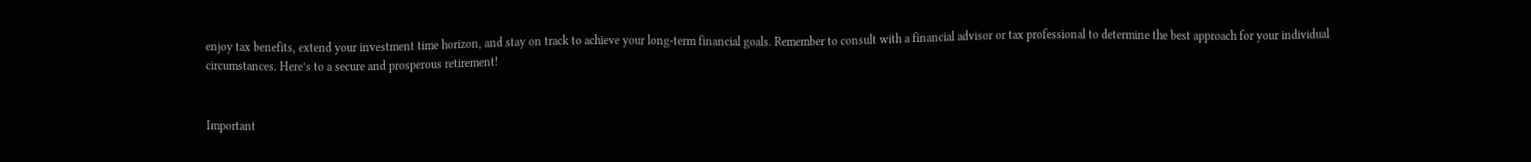enjoy tax benefits, extend your investment time horizon, and stay on track to achieve your long-term financial goals. Remember to consult with a financial advisor or tax professional to determine the best approach for your individual circumstances. Here’s to a secure and prosperous retirement!


Important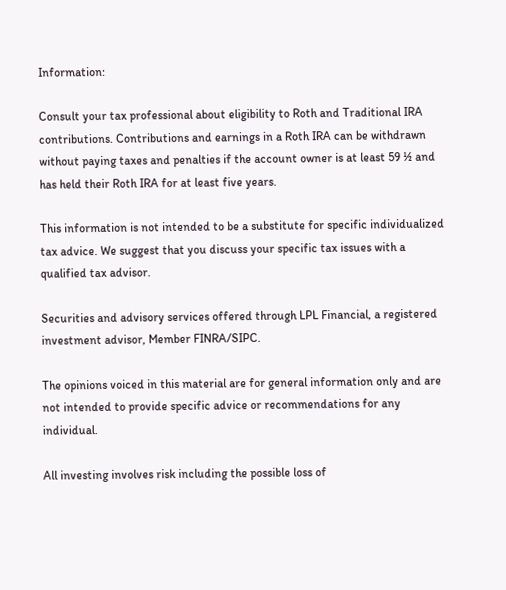Information:

Consult your tax professional about eligibility to Roth and Traditional IRA contributions. Contributions and earnings in a Roth IRA can be withdrawn without paying taxes and penalties if the account owner is at least 59 ½ and has held their Roth IRA for at least five years.

This information is not intended to be a substitute for specific individualized tax advice. We suggest that you discuss your specific tax issues with a qualified tax advisor.

Securities and advisory services offered through LPL Financial, a registered investment advisor, Member FINRA/SIPC.

The opinions voiced in this material are for general information only and are not intended to provide specific advice or recommendations for any individual.

All investing involves risk including the possible loss of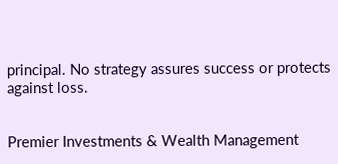principal. No strategy assures success or protects against loss.


Premier Investments & Wealth Management